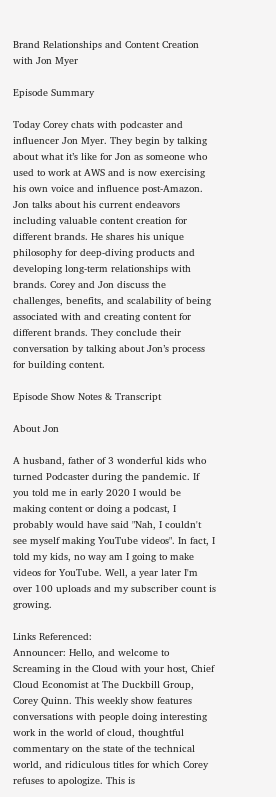Brand Relationships and Content Creation with Jon Myer

Episode Summary

Today Corey chats with podcaster and influencer Jon Myer. They begin by talking about what it’s like for Jon as someone who used to work at AWS and is now exercising his own voice and influence post-Amazon. Jon talks about his current endeavors including valuable content creation for different brands. He shares his unique philosophy for deep-diving products and developing long-term relationships with brands. Corey and Jon discuss the challenges, benefits, and scalability of being associated with and creating content for different brands. They conclude their conversation by talking about Jon’s process for building content.

Episode Show Notes & Transcript

About Jon

A husband, father of 3 wonderful kids who turned Podcaster during the pandemic. If you told me in early 2020 I would be making content or doing a podcast, I probably would have said "Nah, I couldn't see myself making YouTube videos". In fact, I told my kids, no way am I going to make videos for YouTube. Well, a year later I'm over 100 uploads and my subscriber count is growing.

Links Referenced:
Announcer: Hello, and welcome to Screaming in the Cloud with your host, Chief Cloud Economist at The Duckbill Group, Corey Quinn. This weekly show features conversations with people doing interesting work in the world of cloud, thoughtful commentary on the state of the technical world, and ridiculous titles for which Corey refuses to apologize. This is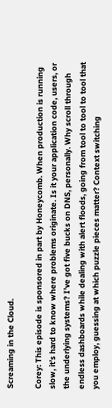Screaming in the Cloud.

Corey: This episode is sponsored in part by Honeycomb. When production is running slow, it’s hard to know where problems originate. Is it your application code, users, or the underlying systems? I’ve got five bucks on DNS, personally. Why scroll through endless dashboards while dealing with alert floods, going from tool to tool to tool that you employ, guessing at which puzzle pieces matter? Context switching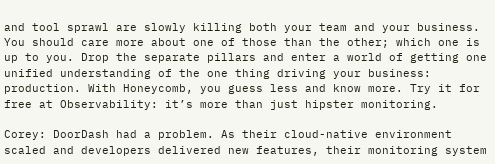and tool sprawl are slowly killing both your team and your business. You should care more about one of those than the other; which one is up to you. Drop the separate pillars and enter a world of getting one unified understanding of the one thing driving your business: production. With Honeycomb, you guess less and know more. Try it for free at Observability: it’s more than just hipster monitoring.

Corey: DoorDash had a problem. As their cloud-native environment scaled and developers delivered new features, their monitoring system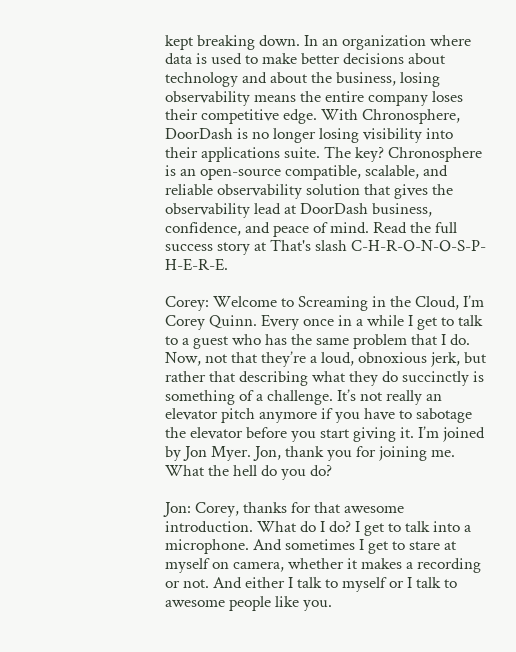kept breaking down. In an organization where data is used to make better decisions about technology and about the business, losing observability means the entire company loses their competitive edge. With Chronosphere, DoorDash is no longer losing visibility into their applications suite. The key? Chronosphere is an open-source compatible, scalable, and reliable observability solution that gives the observability lead at DoorDash business, confidence, and peace of mind. Read the full success story at That's slash C-H-R-O-N-O-S-P-H-E-R-E.

Corey: Welcome to Screaming in the Cloud, I’m Corey Quinn. Every once in a while I get to talk to a guest who has the same problem that I do. Now, not that they’re a loud, obnoxious jerk, but rather that describing what they do succinctly is something of a challenge. It’s not really an elevator pitch anymore if you have to sabotage the elevator before you start giving it. I’m joined by Jon Myer. Jon, thank you for joining me. What the hell do you do?

Jon: Corey, thanks for that awesome introduction. What do I do? I get to talk into a microphone. And sometimes I get to stare at myself on camera, whether it makes a recording or not. And either I talk to myself or I talk to awesome people like you.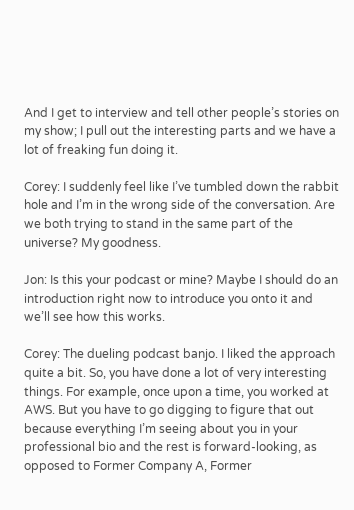And I get to interview and tell other people’s stories on my show; I pull out the interesting parts and we have a lot of freaking fun doing it.

Corey: I suddenly feel like I’ve tumbled down the rabbit hole and I’m in the wrong side of the conversation. Are we both trying to stand in the same part of the universe? My goodness.

Jon: Is this your podcast or mine? Maybe I should do an introduction right now to introduce you onto it and we’ll see how this works.

Corey: The dueling podcast banjo. I liked the approach quite a bit. So, you have done a lot of very interesting things. For example, once upon a time, you worked at AWS. But you have to go digging to figure that out because everything I’m seeing about you in your professional bio and the rest is forward-looking, as opposed to Former Company A, Former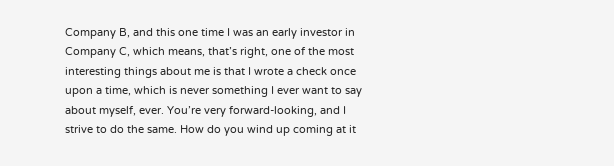Company B, and this one time I was an early investor in Company C, which means, that’s right, one of the most interesting things about me is that I wrote a check once upon a time, which is never something I ever want to say about myself, ever. You’re very forward-looking, and I strive to do the same. How do you wind up coming at it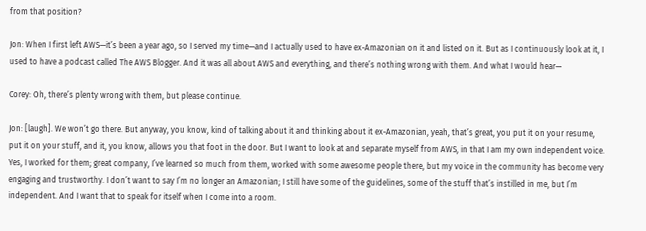from that position?

Jon: When I first left AWS—it’s been a year ago, so I served my time—and I actually used to have ex-Amazonian on it and listed on it. But as I continuously look at it, I used to have a podcast called The AWS Blogger. And it was all about AWS and everything, and there’s nothing wrong with them. And what I would hear—

Corey: Oh, there’s plenty wrong with them, but please continue.

Jon: [laugh]. We won’t go there. But anyway, you know, kind of talking about it and thinking about it ex-Amazonian, yeah, that’s great, you put it on your resume, put it on your stuff, and it, you know, allows you that foot in the door. But I want to look at and separate myself from AWS, in that I am my own independent voice. Yes, I worked for them; great company, I’ve learned so much from them, worked with some awesome people there, but my voice in the community has become very engaging and trustworthy. I don’t want to say I’m no longer an Amazonian; I still have some of the guidelines, some of the stuff that’s instilled in me, but I’m independent. And I want that to speak for itself when I come into a room.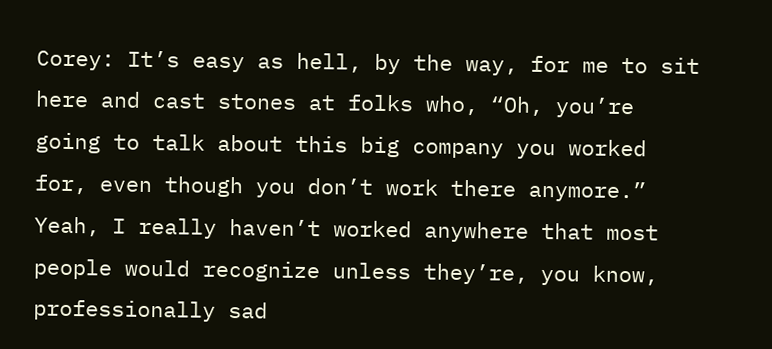Corey: It’s easy as hell, by the way, for me to sit here and cast stones at folks who, “Oh, you’re going to talk about this big company you worked for, even though you don’t work there anymore.” Yeah, I really haven’t worked anywhere that most people would recognize unless they’re, you know, professionally sad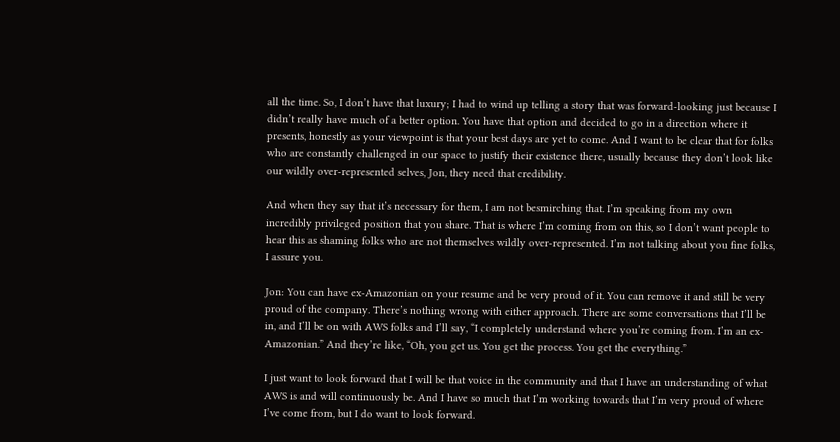all the time. So, I don’t have that luxury; I had to wind up telling a story that was forward-looking just because I didn’t really have much of a better option. You have that option and decided to go in a direction where it presents, honestly as your viewpoint is that your best days are yet to come. And I want to be clear that for folks who are constantly challenged in our space to justify their existence there, usually because they don’t look like our wildly over-represented selves, Jon, they need that credibility.

And when they say that it’s necessary for them, I am not besmirching that. I’m speaking from my own incredibly privileged position that you share. That is where I’m coming from on this, so I don’t want people to hear this as shaming folks who are not themselves wildly over-represented. I’m not talking about you fine folks, I assure you.

Jon: You can have ex-Amazonian on your resume and be very proud of it. You can remove it and still be very proud of the company. There’s nothing wrong with either approach. There are some conversations that I’ll be in, and I’ll be on with AWS folks and I’ll say, “I completely understand where you’re coming from. I’m an ex-Amazonian.” And they’re like, “Oh, you get us. You get the process. You get the everything.”

I just want to look forward that I will be that voice in the community and that I have an understanding of what AWS is and will continuously be. And I have so much that I’m working towards that I’m very proud of where I’ve come from, but I do want to look forward.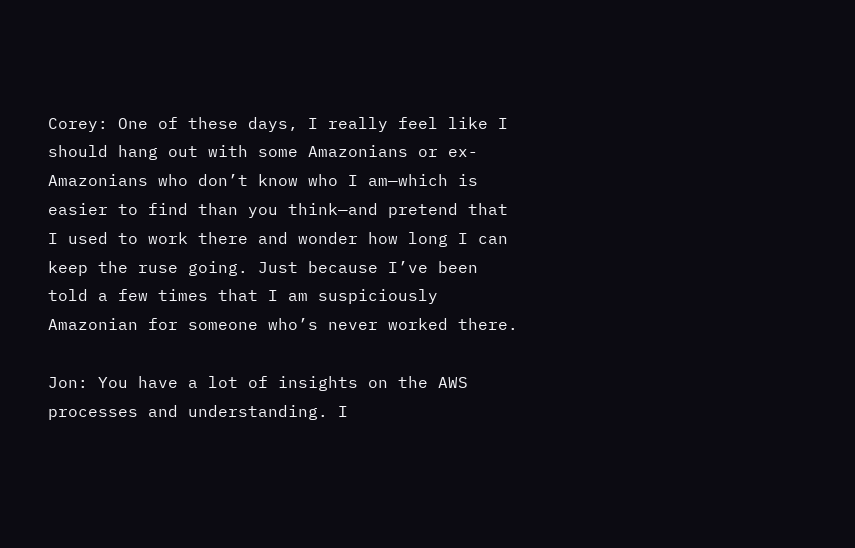Corey: One of these days, I really feel like I should hang out with some Amazonians or ex-Amazonians who don’t know who I am—which is easier to find than you think—and pretend that I used to work there and wonder how long I can keep the ruse going. Just because I’ve been told a few times that I am suspiciously Amazonian for someone who’s never worked there.

Jon: You have a lot of insights on the AWS processes and understanding. I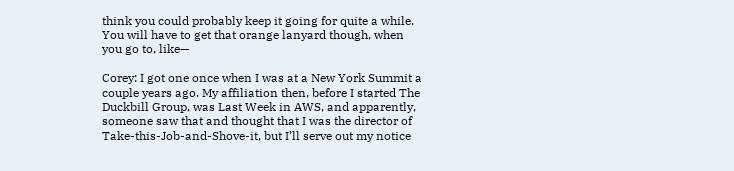think you could probably keep it going for quite a while. You will have to get that orange lanyard though, when you go to, like—

Corey: I got one once when I was at a New York Summit a couple years ago. My affiliation then, before I started The Duckbill Group, was Last Week in AWS, and apparently, someone saw that and thought that I was the director of Take-this-Job-and-Shove-it, but I’ll serve out my notice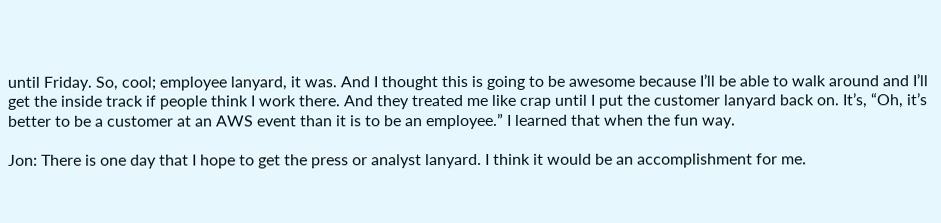until Friday. So, cool; employee lanyard, it was. And I thought this is going to be awesome because I’ll be able to walk around and I’ll get the inside track if people think I work there. And they treated me like crap until I put the customer lanyard back on. It’s, “Oh, it’s better to be a customer at an AWS event than it is to be an employee.” I learned that when the fun way.

Jon: There is one day that I hope to get the press or analyst lanyard. I think it would be an accomplishment for me.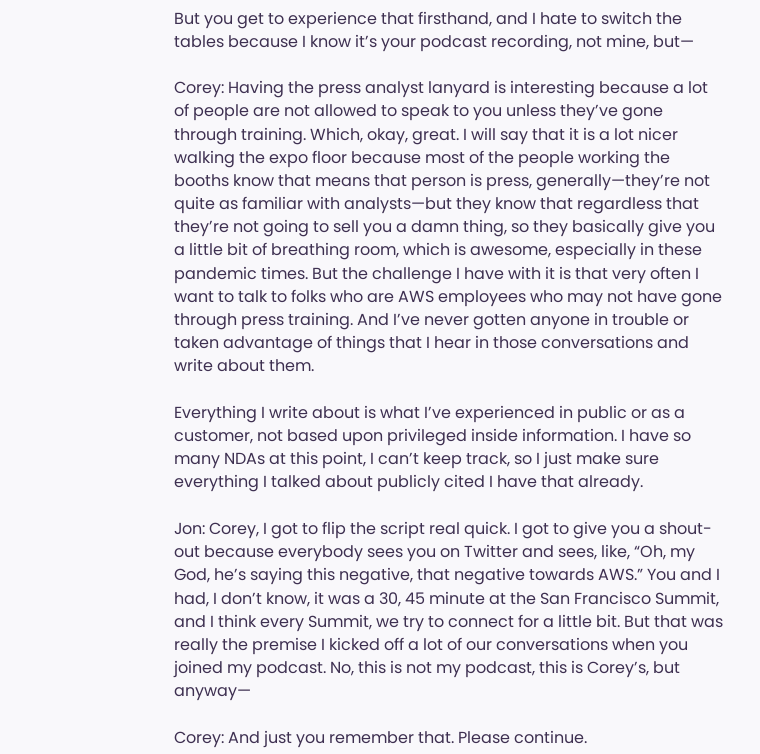But you get to experience that firsthand, and I hate to switch the tables because I know it’s your podcast recording, not mine, but—

Corey: Having the press analyst lanyard is interesting because a lot of people are not allowed to speak to you unless they’ve gone through training. Which, okay, great. I will say that it is a lot nicer walking the expo floor because most of the people working the booths know that means that person is press, generally—they’re not quite as familiar with analysts—but they know that regardless that they’re not going to sell you a damn thing, so they basically give you a little bit of breathing room, which is awesome, especially in these pandemic times. But the challenge I have with it is that very often I want to talk to folks who are AWS employees who may not have gone through press training. And I’ve never gotten anyone in trouble or taken advantage of things that I hear in those conversations and write about them.

Everything I write about is what I’ve experienced in public or as a customer, not based upon privileged inside information. I have so many NDAs at this point, I can’t keep track, so I just make sure everything I talked about publicly cited I have that already.

Jon: Corey, I got to flip the script real quick. I got to give you a shout-out because everybody sees you on Twitter and sees, like, “Oh, my God, he’s saying this negative, that negative towards AWS.” You and I had, I don’t know, it was a 30, 45 minute at the San Francisco Summit, and I think every Summit, we try to connect for a little bit. But that was really the premise I kicked off a lot of our conversations when you joined my podcast. No, this is not my podcast, this is Corey’s, but anyway—

Corey: And just you remember that. Please continue.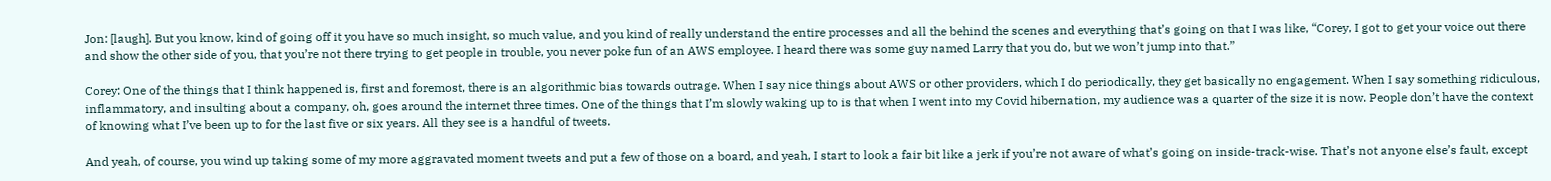Jon: [laugh]. But you know, kind of going off it you have so much insight, so much value, and you kind of really understand the entire processes and all the behind the scenes and everything that’s going on that I was like, “Corey, I got to get your voice out there and show the other side of you, that you’re not there trying to get people in trouble, you never poke fun of an AWS employee. I heard there was some guy named Larry that you do, but we won’t jump into that.”

Corey: One of the things that I think happened is, first and foremost, there is an algorithmic bias towards outrage. When I say nice things about AWS or other providers, which I do periodically, they get basically no engagement. When I say something ridiculous, inflammatory, and insulting about a company, oh, goes around the internet three times. One of the things that I’m slowly waking up to is that when I went into my Covid hibernation, my audience was a quarter of the size it is now. People don’t have the context of knowing what I’ve been up to for the last five or six years. All they see is a handful of tweets.

And yeah, of course, you wind up taking some of my more aggravated moment tweets and put a few of those on a board, and yeah, I start to look a fair bit like a jerk if you’re not aware of what’s going on inside-track-wise. That’s not anyone else’s fault, except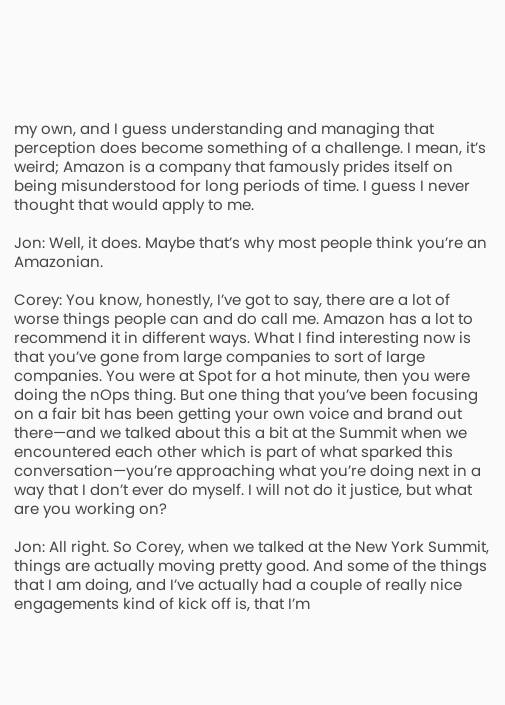my own, and I guess understanding and managing that perception does become something of a challenge. I mean, it’s weird; Amazon is a company that famously prides itself on being misunderstood for long periods of time. I guess I never thought that would apply to me.

Jon: Well, it does. Maybe that’s why most people think you’re an Amazonian.

Corey: You know, honestly, I’ve got to say, there are a lot of worse things people can and do call me. Amazon has a lot to recommend it in different ways. What I find interesting now is that you’ve gone from large companies to sort of large companies. You were at Spot for a hot minute, then you were doing the nOps thing. But one thing that you’ve been focusing on a fair bit has been getting your own voice and brand out there—and we talked about this a bit at the Summit when we encountered each other which is part of what sparked this conversation—you’re approaching what you’re doing next in a way that I don’t ever do myself. I will not do it justice, but what are you working on?

Jon: All right. So Corey, when we talked at the New York Summit, things are actually moving pretty good. And some of the things that I am doing, and I’ve actually had a couple of really nice engagements kind of kick off is, that I’m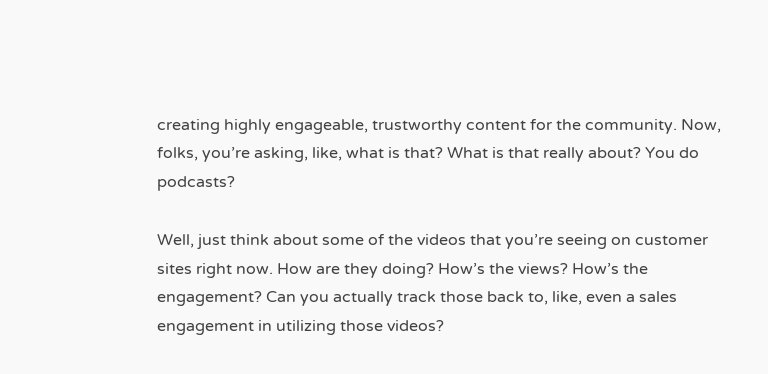creating highly engageable, trustworthy content for the community. Now, folks, you’re asking, like, what is that? What is that really about? You do podcasts?

Well, just think about some of the videos that you’re seeing on customer sites right now. How are they doing? How’s the views? How’s the engagement? Can you actually track those back to, like, even a sales engagement in utilizing those videos?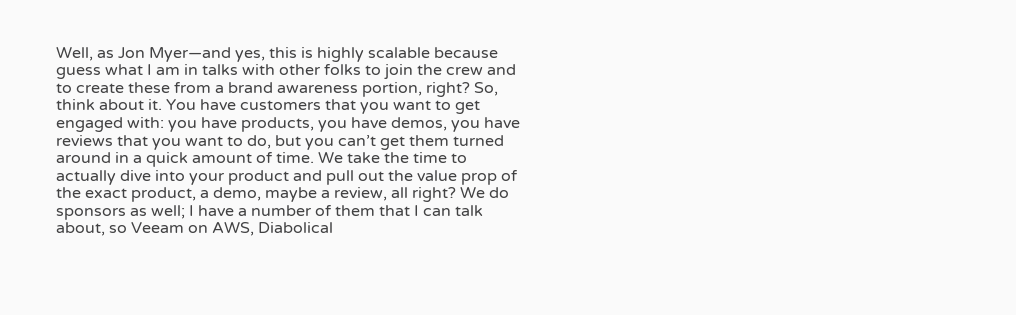Well, as Jon Myer—and yes, this is highly scalable because guess what I am in talks with other folks to join the crew and to create these from a brand awareness portion, right? So, think about it. You have customers that you want to get engaged with: you have products, you have demos, you have reviews that you want to do, but you can’t get them turned around in a quick amount of time. We take the time to actually dive into your product and pull out the value prop of the exact product, a demo, maybe a review, all right? We do sponsors as well; I have a number of them that I can talk about, so Veeam on AWS, Diabolical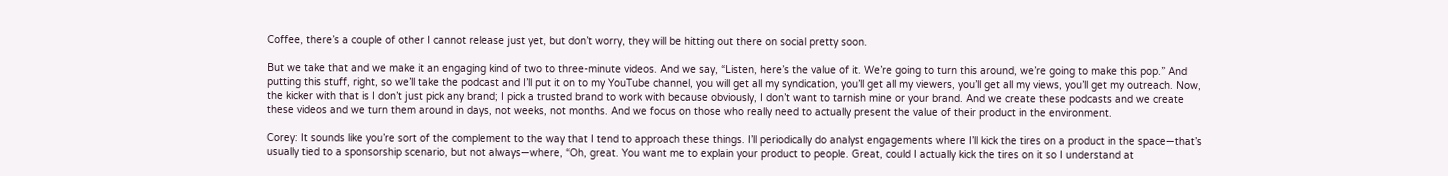Coffee, there’s a couple of other I cannot release just yet, but don’t worry, they will be hitting out there on social pretty soon.

But we take that and we make it an engaging kind of two to three-minute videos. And we say, “Listen, here’s the value of it. We’re going to turn this around, we’re going to make this pop.” And putting this stuff, right, so we’ll take the podcast and I’ll put it on to my YouTube channel, you will get all my syndication, you’ll get all my viewers, you’ll get all my views, you’ll get my outreach. Now, the kicker with that is I don’t just pick any brand; I pick a trusted brand to work with because obviously, I don’t want to tarnish mine or your brand. And we create these podcasts and we create these videos and we turn them around in days, not weeks, not months. And we focus on those who really need to actually present the value of their product in the environment.

Corey: It sounds like you’re sort of the complement to the way that I tend to approach these things. I’ll periodically do analyst engagements where I’ll kick the tires on a product in the space—that’s usually tied to a sponsorship scenario, but not always—where, “Oh, great. You want me to explain your product to people. Great, could I actually kick the tires on it so I understand at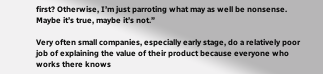first? Otherwise, I’m just parroting what may as well be nonsense. Maybe it’s true, maybe it’s not.”

Very often small companies, especially early stage, do a relatively poor job of explaining the value of their product because everyone who works there knows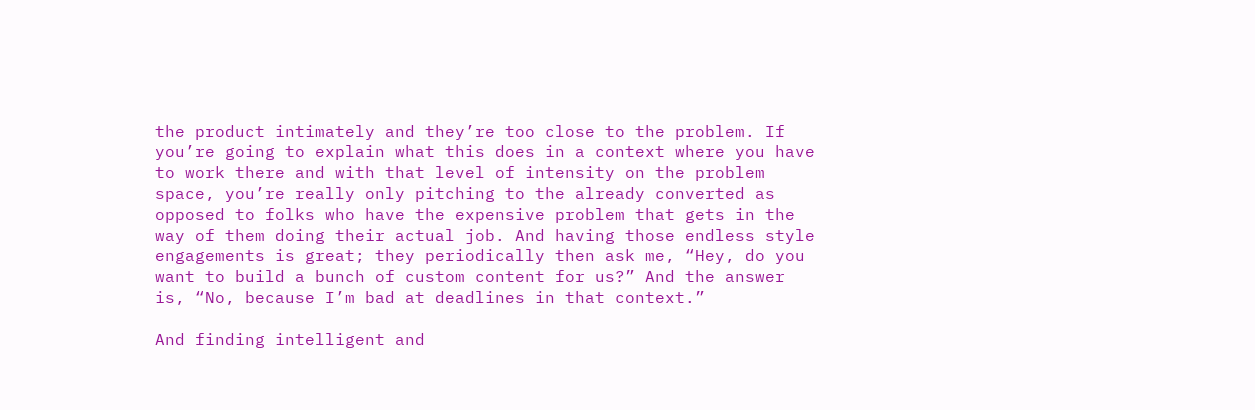the product intimately and they’re too close to the problem. If you’re going to explain what this does in a context where you have to work there and with that level of intensity on the problem space, you’re really only pitching to the already converted as opposed to folks who have the expensive problem that gets in the way of them doing their actual job. And having those endless style engagements is great; they periodically then ask me, “Hey, do you want to build a bunch of custom content for us?” And the answer is, “No, because I’m bad at deadlines in that context.”

And finding intelligent and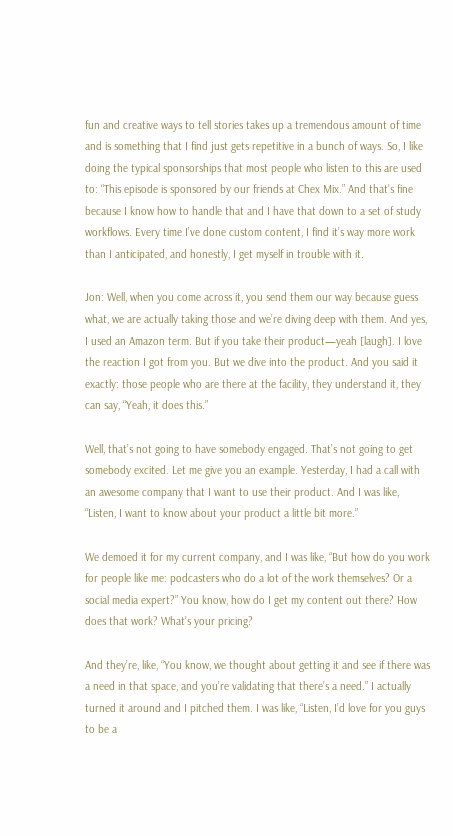fun and creative ways to tell stories takes up a tremendous amount of time and is something that I find just gets repetitive in a bunch of ways. So, I like doing the typical sponsorships that most people who listen to this are used to: “This episode is sponsored by our friends at Chex Mix.” And that’s fine because I know how to handle that and I have that down to a set of study workflows. Every time I’ve done custom content, I find it’s way more work than I anticipated, and honestly, I get myself in trouble with it.

Jon: Well, when you come across it, you send them our way because guess what, we are actually taking those and we’re diving deep with them. And yes, I used an Amazon term. But if you take their product—yeah [laugh]. I love the reaction I got from you. But we dive into the product. And you said it exactly: those people who are there at the facility, they understand it, they can say, “Yeah, it does this.”

Well, that’s not going to have somebody engaged. That’s not going to get somebody excited. Let me give you an example. Yesterday, I had a call with an awesome company that I want to use their product. And I was like, “Listen, I want to know about your product a little bit more.”

We demoed it for my current company, and I was like, “But how do you work for people like me: podcasters who do a lot of the work themselves? Or a social media expert?” You know, how do I get my content out there? How does that work? What’s your pricing?

And they’re, like, “You know, we thought about getting it and see if there was a need in that space, and you’re validating that there’s a need.” I actually turned it around and I pitched them. I was like, “Listen, I’d love for you guys to be a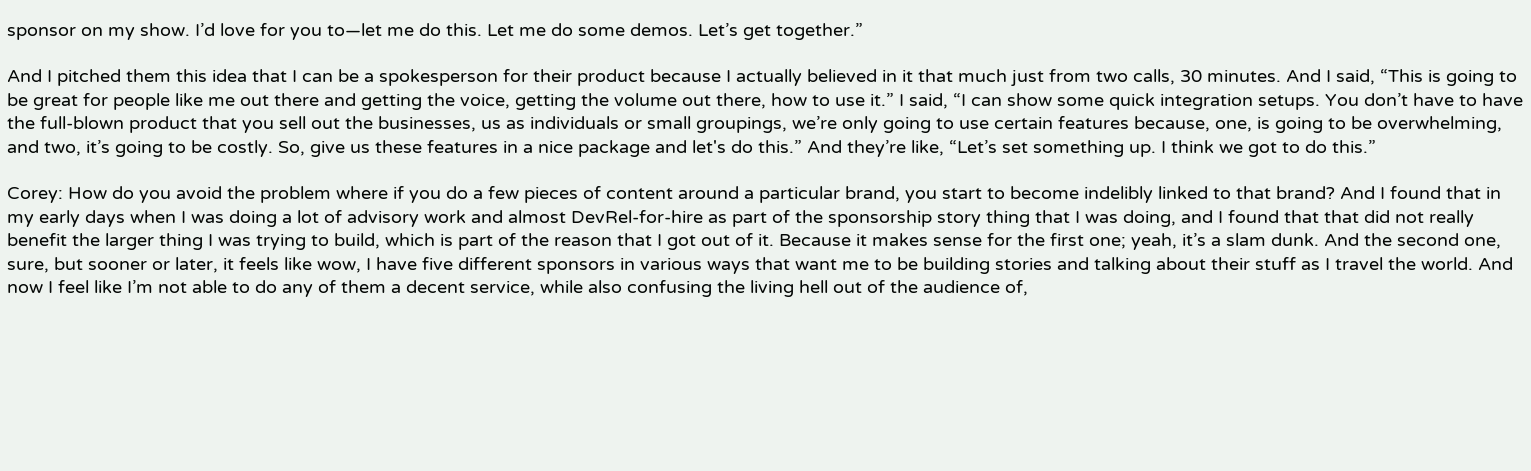sponsor on my show. I’d love for you to—let me do this. Let me do some demos. Let’s get together.”

And I pitched them this idea that I can be a spokesperson for their product because I actually believed in it that much just from two calls, 30 minutes. And I said, “This is going to be great for people like me out there and getting the voice, getting the volume out there, how to use it.” I said, “I can show some quick integration setups. You don’t have to have the full-blown product that you sell out the businesses, us as individuals or small groupings, we’re only going to use certain features because, one, is going to be overwhelming, and two, it’s going to be costly. So, give us these features in a nice package and let's do this.” And they’re like, “Let’s set something up. I think we got to do this.”

Corey: How do you avoid the problem where if you do a few pieces of content around a particular brand, you start to become indelibly linked to that brand? And I found that in my early days when I was doing a lot of advisory work and almost DevRel-for-hire as part of the sponsorship story thing that I was doing, and I found that that did not really benefit the larger thing I was trying to build, which is part of the reason that I got out of it. Because it makes sense for the first one; yeah, it’s a slam dunk. And the second one, sure, but sooner or later, it feels like wow, I have five different sponsors in various ways that want me to be building stories and talking about their stuff as I travel the world. And now I feel like I’m not able to do any of them a decent service, while also confusing the living hell out of the audience of,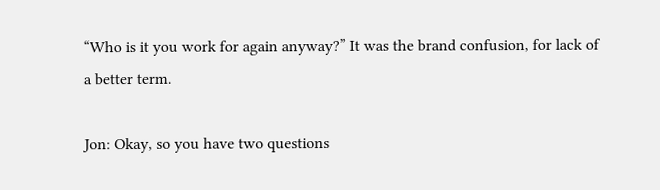“Who is it you work for again anyway?” It was the brand confusion, for lack of a better term.

Jon: Okay, so you have two questions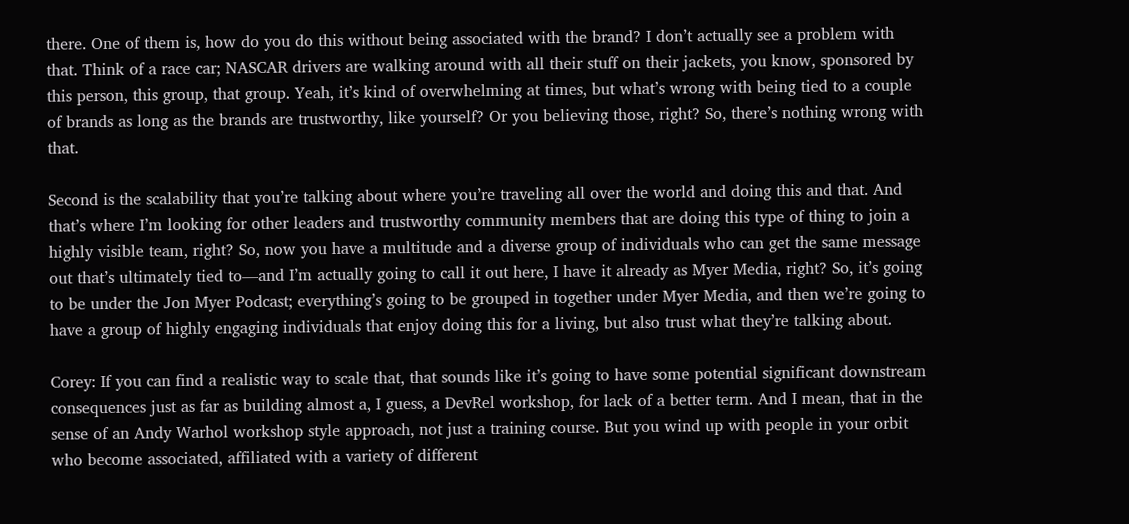there. One of them is, how do you do this without being associated with the brand? I don’t actually see a problem with that. Think of a race car; NASCAR drivers are walking around with all their stuff on their jackets, you know, sponsored by this person, this group, that group. Yeah, it’s kind of overwhelming at times, but what’s wrong with being tied to a couple of brands as long as the brands are trustworthy, like yourself? Or you believing those, right? So, there’s nothing wrong with that.

Second is the scalability that you’re talking about where you’re traveling all over the world and doing this and that. And that’s where I’m looking for other leaders and trustworthy community members that are doing this type of thing to join a highly visible team, right? So, now you have a multitude and a diverse group of individuals who can get the same message out that’s ultimately tied to—and I’m actually going to call it out here, I have it already as Myer Media, right? So, it’s going to be under the Jon Myer Podcast; everything’s going to be grouped in together under Myer Media, and then we’re going to have a group of highly engaging individuals that enjoy doing this for a living, but also trust what they’re talking about.

Corey: If you can find a realistic way to scale that, that sounds like it’s going to have some potential significant downstream consequences just as far as building almost a, I guess, a DevRel workshop, for lack of a better term. And I mean, that in the sense of an Andy Warhol workshop style approach, not just a training course. But you wind up with people in your orbit who become associated, affiliated with a variety of different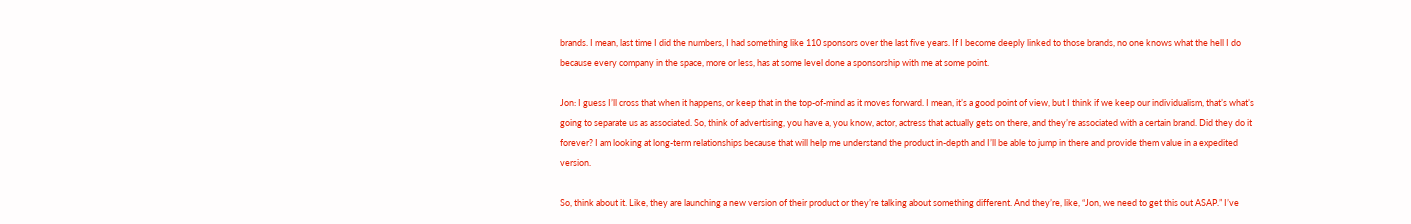brands. I mean, last time I did the numbers, I had something like 110 sponsors over the last five years. If I become deeply linked to those brands, no one knows what the hell I do because every company in the space, more or less, has at some level done a sponsorship with me at some point.

Jon: I guess I’ll cross that when it happens, or keep that in the top-of-mind as it moves forward. I mean, it’s a good point of view, but I think if we keep our individualism, that’s what’s going to separate us as associated. So, think of advertising, you have a, you know, actor, actress that actually gets on there, and they’re associated with a certain brand. Did they do it forever? I am looking at long-term relationships because that will help me understand the product in-depth and I’ll be able to jump in there and provide them value in a expedited version.

So, think about it. Like, they are launching a new version of their product or they’re talking about something different. And they’re, like, “Jon, we need to get this out ASAP.” I’ve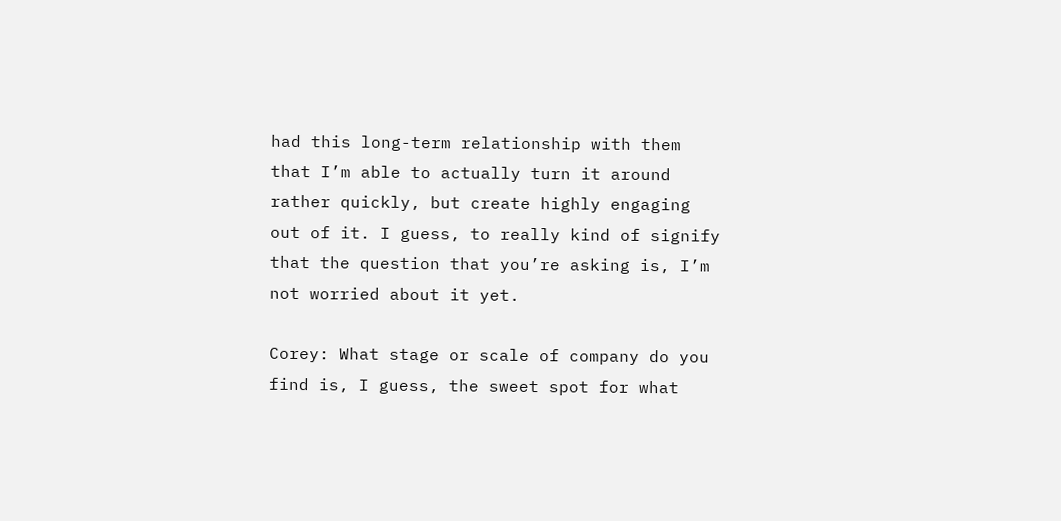had this long-term relationship with them that I’m able to actually turn it around rather quickly, but create highly engaging out of it. I guess, to really kind of signify that the question that you’re asking is, I’m not worried about it yet.

Corey: What stage or scale of company do you find is, I guess, the sweet spot for what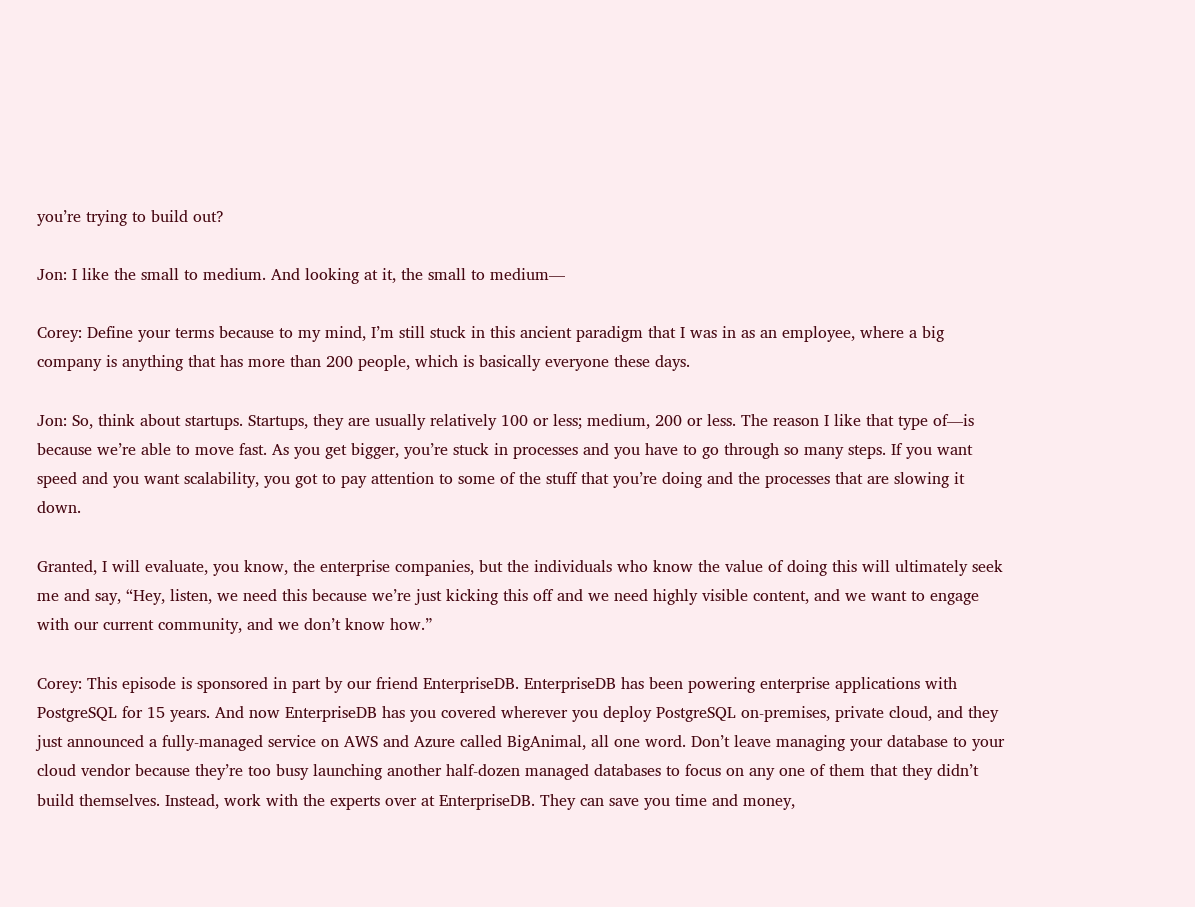you’re trying to build out?

Jon: I like the small to medium. And looking at it, the small to medium—

Corey: Define your terms because to my mind, I’m still stuck in this ancient paradigm that I was in as an employee, where a big company is anything that has more than 200 people, which is basically everyone these days.

Jon: So, think about startups. Startups, they are usually relatively 100 or less; medium, 200 or less. The reason I like that type of—is because we’re able to move fast. As you get bigger, you’re stuck in processes and you have to go through so many steps. If you want speed and you want scalability, you got to pay attention to some of the stuff that you’re doing and the processes that are slowing it down.

Granted, I will evaluate, you know, the enterprise companies, but the individuals who know the value of doing this will ultimately seek me and say, “Hey, listen, we need this because we’re just kicking this off and we need highly visible content, and we want to engage with our current community, and we don’t know how.”

Corey: This episode is sponsored in part by our friend EnterpriseDB. EnterpriseDB has been powering enterprise applications with PostgreSQL for 15 years. And now EnterpriseDB has you covered wherever you deploy PostgreSQL on-premises, private cloud, and they just announced a fully-managed service on AWS and Azure called BigAnimal, all one word. Don’t leave managing your database to your cloud vendor because they’re too busy launching another half-dozen managed databases to focus on any one of them that they didn’t build themselves. Instead, work with the experts over at EnterpriseDB. They can save you time and money,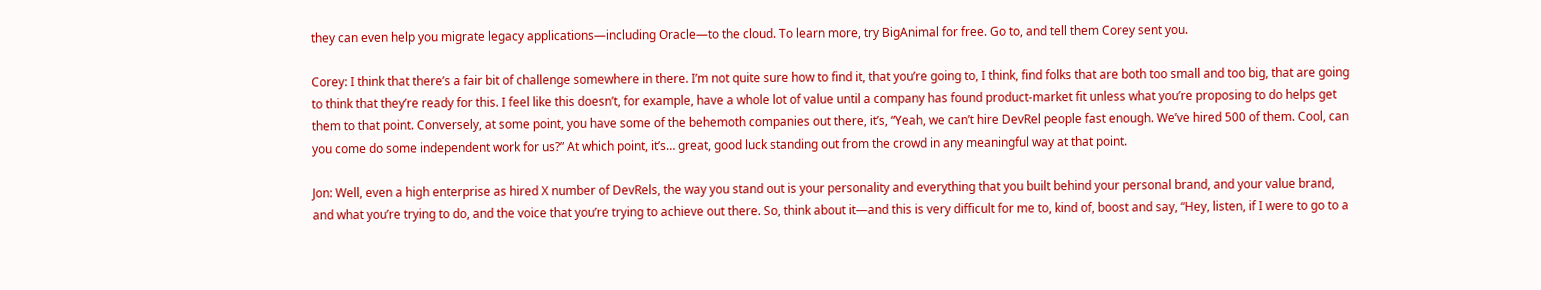they can even help you migrate legacy applications—including Oracle—to the cloud. To learn more, try BigAnimal for free. Go to, and tell them Corey sent you.

Corey: I think that there’s a fair bit of challenge somewhere in there. I’m not quite sure how to find it, that you’re going to, I think, find folks that are both too small and too big, that are going to think that they’re ready for this. I feel like this doesn’t, for example, have a whole lot of value until a company has found product-market fit unless what you’re proposing to do helps get them to that point. Conversely, at some point, you have some of the behemoth companies out there, it’s, “Yeah, we can’t hire DevRel people fast enough. We’ve hired 500 of them. Cool, can you come do some independent work for us?” At which point, it’s… great, good luck standing out from the crowd in any meaningful way at that point.

Jon: Well, even a high enterprise as hired X number of DevRels, the way you stand out is your personality and everything that you built behind your personal brand, and your value brand, and what you’re trying to do, and the voice that you’re trying to achieve out there. So, think about it—and this is very difficult for me to, kind of, boost and say, “Hey, listen, if I were to go to a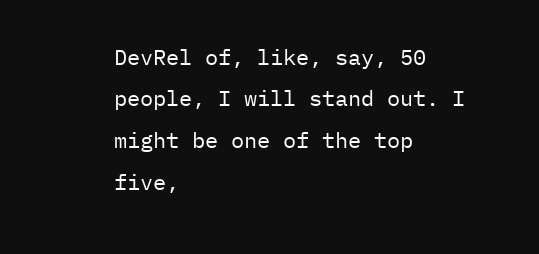DevRel of, like, say, 50 people, I will stand out. I might be one of the top five,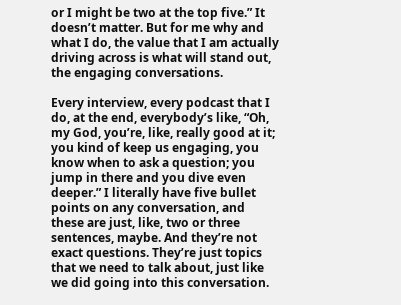or I might be two at the top five.” It doesn’t matter. But for me why and what I do, the value that I am actually driving across is what will stand out, the engaging conversations.

Every interview, every podcast that I do, at the end, everybody’s like, “Oh, my God, you’re, like, really good at it; you kind of keep us engaging, you know when to ask a question; you jump in there and you dive even deeper.” I literally have five bullet points on any conversation, and these are just, like, two or three sentences, maybe. And they’re not exact questions. They’re just topics that we need to talk about, just like we did going into this conversation.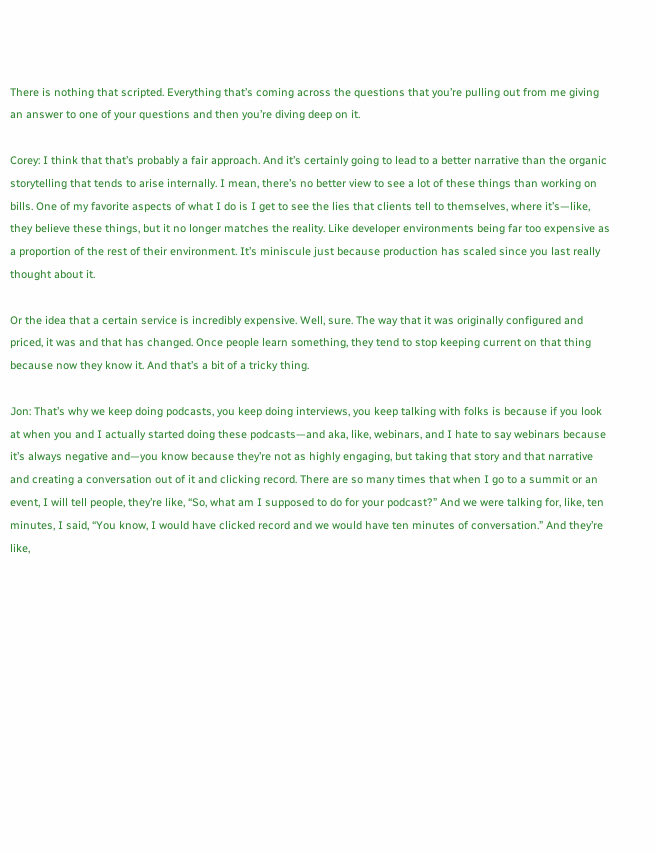There is nothing that scripted. Everything that’s coming across the questions that you’re pulling out from me giving an answer to one of your questions and then you’re diving deep on it.

Corey: I think that that’s probably a fair approach. And it’s certainly going to lead to a better narrative than the organic storytelling that tends to arise internally. I mean, there’s no better view to see a lot of these things than working on bills. One of my favorite aspects of what I do is I get to see the lies that clients tell to themselves, where it’s—like, they believe these things, but it no longer matches the reality. Like developer environments being far too expensive as a proportion of the rest of their environment. It’s miniscule just because production has scaled since you last really thought about it.

Or the idea that a certain service is incredibly expensive. Well, sure. The way that it was originally configured and priced, it was and that has changed. Once people learn something, they tend to stop keeping current on that thing because now they know it. And that’s a bit of a tricky thing.

Jon: That’s why we keep doing podcasts, you keep doing interviews, you keep talking with folks is because if you look at when you and I actually started doing these podcasts—and aka, like, webinars, and I hate to say webinars because it’s always negative and—you know because they’re not as highly engaging, but taking that story and that narrative and creating a conversation out of it and clicking record. There are so many times that when I go to a summit or an event, I will tell people, they’re like, “So, what am I supposed to do for your podcast?” And we were talking for, like, ten minutes, I said, “You know, I would have clicked record and we would have ten minutes of conversation.” And they’re like,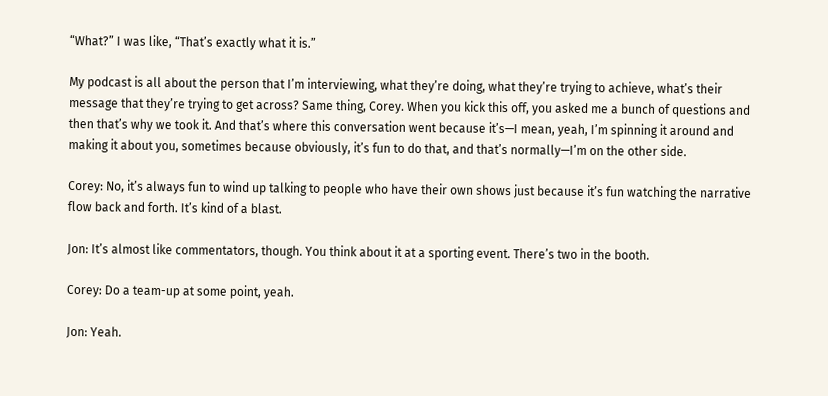“What?” I was like, “That’s exactly what it is.”

My podcast is all about the person that I’m interviewing, what they’re doing, what they’re trying to achieve, what’s their message that they’re trying to get across? Same thing, Corey. When you kick this off, you asked me a bunch of questions and then that’s why we took it. And that’s where this conversation went because it’s—I mean, yeah, I’m spinning it around and making it about you, sometimes because obviously, it’s fun to do that, and that’s normally—I’m on the other side.

Corey: No, it’s always fun to wind up talking to people who have their own shows just because it’s fun watching the narrative flow back and forth. It’s kind of a blast.

Jon: It’s almost like commentators, though. You think about it at a sporting event. There’s two in the booth.

Corey: Do a team-up at some point, yeah.

Jon: Yeah.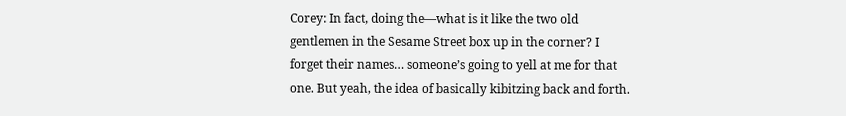Corey: In fact, doing the—what is it like the two old gentlemen in the Sesame Street box up in the corner? I forget their names… someone’s going to yell at me for that one. But yeah, the idea of basically kibitzing back and forth.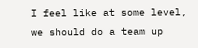I feel like at some level, we should do a team up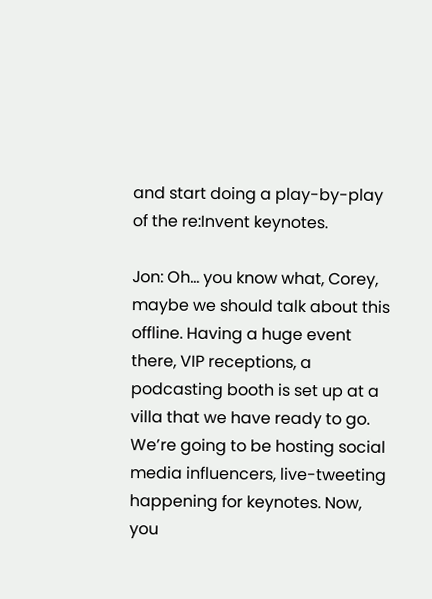and start doing a play-by-play of the re:Invent keynotes.

Jon: Oh… you know what, Corey, maybe we should talk about this offline. Having a huge event there, VIP receptions, a podcasting booth is set up at a villa that we have ready to go. We’re going to be hosting social media influencers, live-tweeting happening for keynotes. Now, you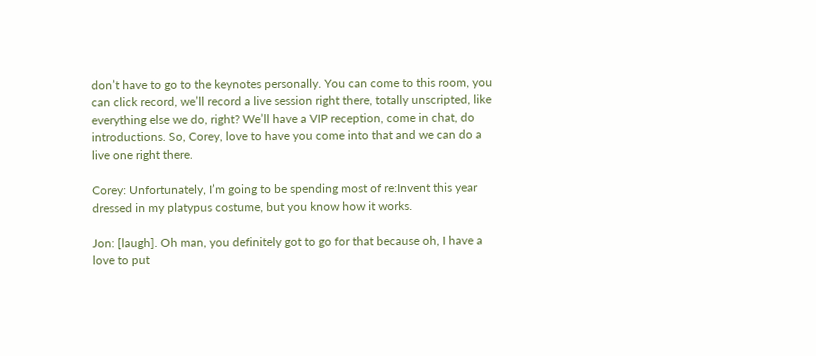don’t have to go to the keynotes personally. You can come to this room, you can click record, we’ll record a live session right there, totally unscripted, like everything else we do, right? We’ll have a VIP reception, come in chat, do introductions. So, Corey, love to have you come into that and we can do a live one right there.

Corey: Unfortunately, I’m going to be spending most of re:Invent this year dressed in my platypus costume, but you know how it works.

Jon: [laugh]. Oh man, you definitely got to go for that because oh, I have a love to put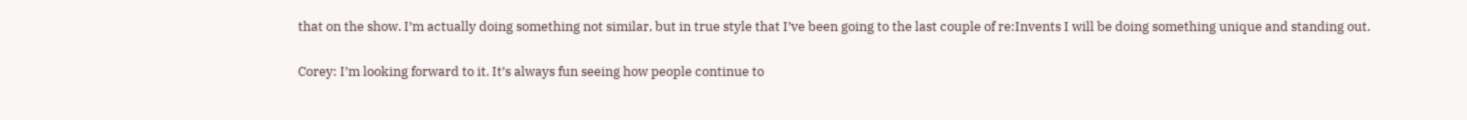that on the show. I’m actually doing something not similar, but in true style that I’ve been going to the last couple of re:Invents I will be doing something unique and standing out.

Corey: I’m looking forward to it. It’s always fun seeing how people continue to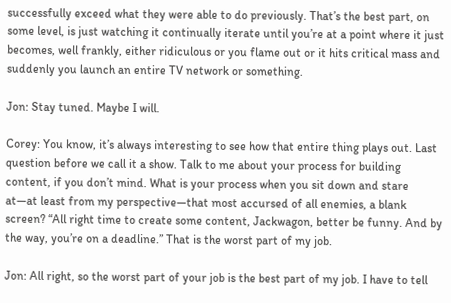successfully exceed what they were able to do previously. That’s the best part, on some level, is just watching it continually iterate until you’re at a point where it just becomes, well frankly, either ridiculous or you flame out or it hits critical mass and suddenly you launch an entire TV network or something.

Jon: Stay tuned. Maybe I will.

Corey: You know, it’s always interesting to see how that entire thing plays out. Last question before we call it a show. Talk to me about your process for building content, if you don’t mind. What is your process when you sit down and stare at—at least from my perspective—that most accursed of all enemies, a blank screen? “All right time to create some content, Jackwagon, better be funny. And by the way, you’re on a deadline.” That is the worst part of my job.

Jon: All right, so the worst part of your job is the best part of my job. I have to tell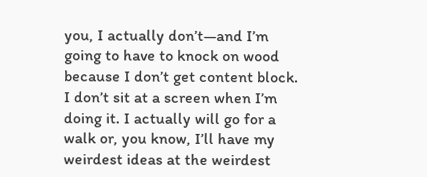you, I actually don’t—and I’m going to have to knock on wood because I don’t get content block. I don’t sit at a screen when I’m doing it. I actually will go for a walk or, you know, I’ll have my weirdest ideas at the weirdest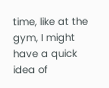time, like at the gym, I might have a quick idea of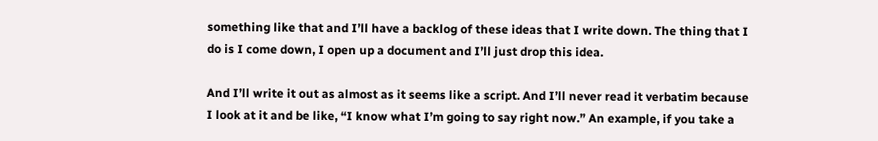something like that and I’ll have a backlog of these ideas that I write down. The thing that I do is I come down, I open up a document and I’ll just drop this idea.

And I’ll write it out as almost as it seems like a script. And I’ll never read it verbatim because I look at it and be like, “I know what I’m going to say right now.” An example, if you take a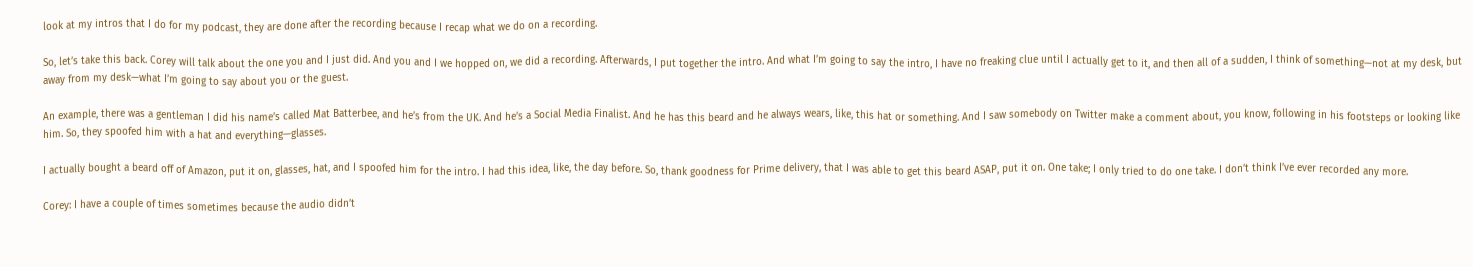look at my intros that I do for my podcast, they are done after the recording because I recap what we do on a recording.

So, let’s take this back. Corey will talk about the one you and I just did. And you and I we hopped on, we did a recording. Afterwards, I put together the intro. And what I’m going to say the intro, I have no freaking clue until I actually get to it, and then all of a sudden, I think of something—not at my desk, but away from my desk—what I’m going to say about you or the guest.

An example, there was a gentleman I did his name’s called Mat Batterbee, and he’s from the UK. And he’s a Social Media Finalist. And he has this beard and he always wears, like, this hat or something. And I saw somebody on Twitter make a comment about, you know, following in his footsteps or looking like him. So, they spoofed him with a hat and everything—glasses.

I actually bought a beard off of Amazon, put it on, glasses, hat, and I spoofed him for the intro. I had this idea, like, the day before. So, thank goodness for Prime delivery, that I was able to get this beard ASAP, put it on. One take; I only tried to do one take. I don’t think I’ve ever recorded any more.

Corey: I have a couple of times sometimes because the audio didn’t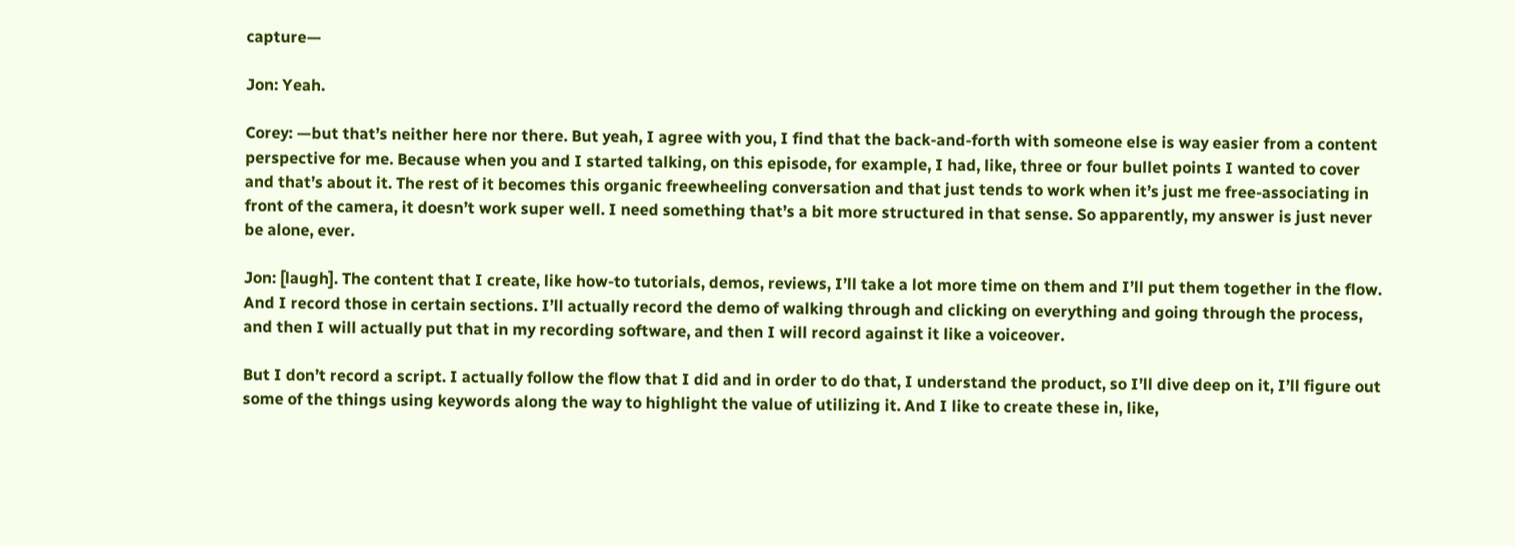capture—

Jon: Yeah.

Corey: —but that’s neither here nor there. But yeah, I agree with you, I find that the back-and-forth with someone else is way easier from a content perspective for me. Because when you and I started talking, on this episode, for example, I had, like, three or four bullet points I wanted to cover and that’s about it. The rest of it becomes this organic freewheeling conversation and that just tends to work when it’s just me free-associating in front of the camera, it doesn’t work super well. I need something that’s a bit more structured in that sense. So apparently, my answer is just never be alone, ever.

Jon: [laugh]. The content that I create, like how-to tutorials, demos, reviews, I’ll take a lot more time on them and I’ll put them together in the flow. And I record those in certain sections. I’ll actually record the demo of walking through and clicking on everything and going through the process, and then I will actually put that in my recording software, and then I will record against it like a voiceover.

But I don’t record a script. I actually follow the flow that I did and in order to do that, I understand the product, so I’ll dive deep on it, I’ll figure out some of the things using keywords along the way to highlight the value of utilizing it. And I like to create these in, like,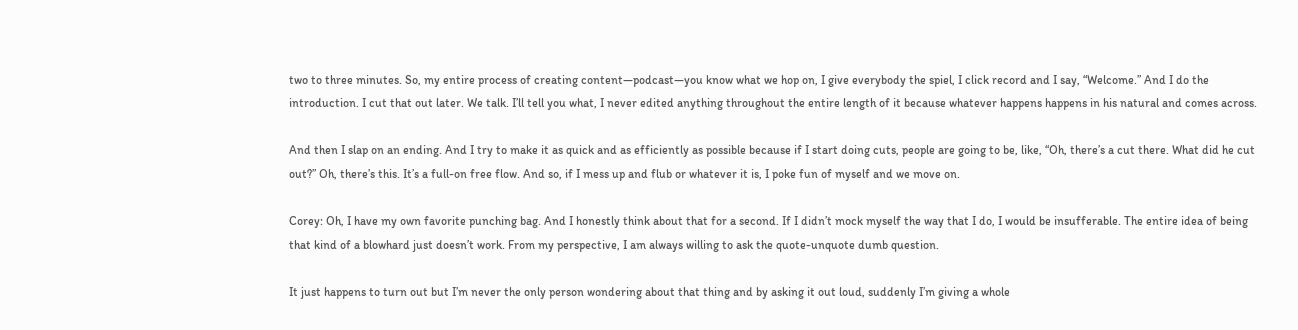two to three minutes. So, my entire process of creating content—podcast—you know what we hop on, I give everybody the spiel, I click record and I say, “Welcome.” And I do the introduction. I cut that out later. We talk. I’ll tell you what, I never edited anything throughout the entire length of it because whatever happens happens in his natural and comes across.

And then I slap on an ending. And I try to make it as quick and as efficiently as possible because if I start doing cuts, people are going to be, like, “Oh, there’s a cut there. What did he cut out?” Oh, there’s this. It’s a full-on free flow. And so, if I mess up and flub or whatever it is, I poke fun of myself and we move on.

Corey: Oh, I have my own favorite punching bag. And I honestly think about that for a second. If I didn’t mock myself the way that I do, I would be insufferable. The entire idea of being that kind of a blowhard just doesn’t work. From my perspective, I am always willing to ask the quote-unquote dumb question.

It just happens to turn out but I’m never the only person wondering about that thing and by asking it out loud, suddenly I’m giving a whole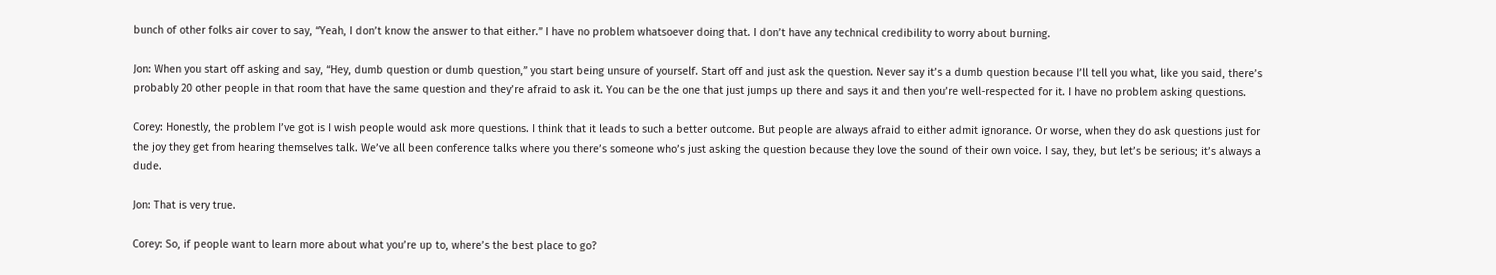bunch of other folks air cover to say, “Yeah, I don’t know the answer to that either.” I have no problem whatsoever doing that. I don’t have any technical credibility to worry about burning.

Jon: When you start off asking and say, “Hey, dumb question or dumb question,” you start being unsure of yourself. Start off and just ask the question. Never say it’s a dumb question because I’ll tell you what, like you said, there’s probably 20 other people in that room that have the same question and they’re afraid to ask it. You can be the one that just jumps up there and says it and then you’re well-respected for it. I have no problem asking questions.

Corey: Honestly, the problem I’ve got is I wish people would ask more questions. I think that it leads to such a better outcome. But people are always afraid to either admit ignorance. Or worse, when they do ask questions just for the joy they get from hearing themselves talk. We’ve all been conference talks where you there’s someone who’s just asking the question because they love the sound of their own voice. I say, they, but let’s be serious; it’s always a dude.

Jon: That is very true.

Corey: So, if people want to learn more about what you’re up to, where’s the best place to go?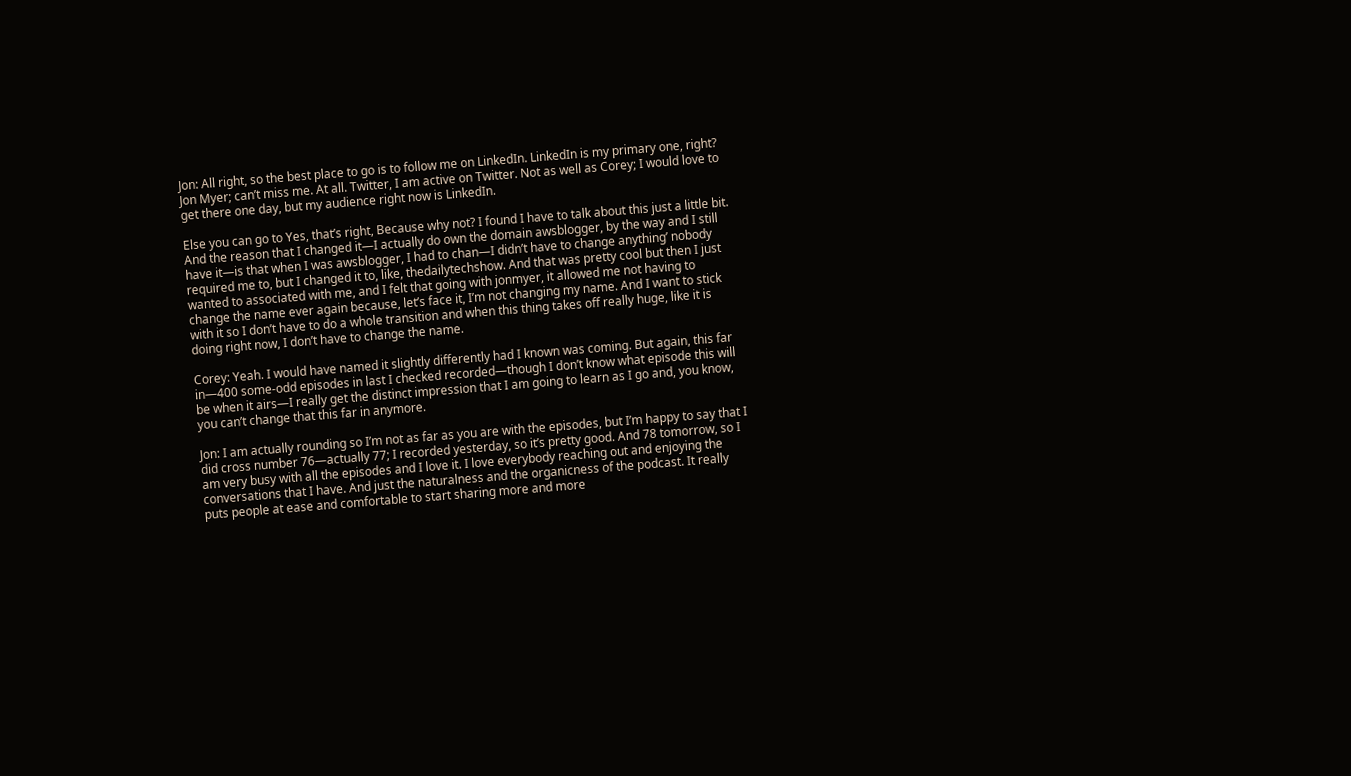Jon: All right, so the best place to go is to follow me on LinkedIn. LinkedIn is my primary one, right? Jon Myer; can’t miss me. At all. Twitter, I am active on Twitter. Not as well as Corey; I would love to get there one day, but my audience right now is LinkedIn.

Else you can go to Yes, that’s right, Because why not? I found I have to talk about this just a little bit. And the reason that I changed it—I actually do own the domain awsblogger, by the way and I still have it—is that when I was awsblogger, I had to chan—I didn’t have to change anything’ nobody required me to, but I changed it to, like, thedailytechshow. And that was pretty cool but then I just wanted to associated with me, and I felt that going with jonmyer, it allowed me not having to change the name ever again because, let’s face it, I’m not changing my name. And I want to stick with it so I don’t have to do a whole transition and when this thing takes off really huge, like it is doing right now, I don’t have to change the name.

Corey: Yeah. I would have named it slightly differently had I known was coming. But again, this far in—400 some-odd episodes in last I checked recorded—though I don’t know what episode this will be when it airs—I really get the distinct impression that I am going to learn as I go and, you know, you can’t change that this far in anymore.

Jon: I am actually rounding so I’m not as far as you are with the episodes, but I’m happy to say that I did cross number 76—actually 77; I recorded yesterday, so it’s pretty good. And 78 tomorrow, so I am very busy with all the episodes and I love it. I love everybody reaching out and enjoying the conversations that I have. And just the naturalness and the organicness of the podcast. It really puts people at ease and comfortable to start sharing more and more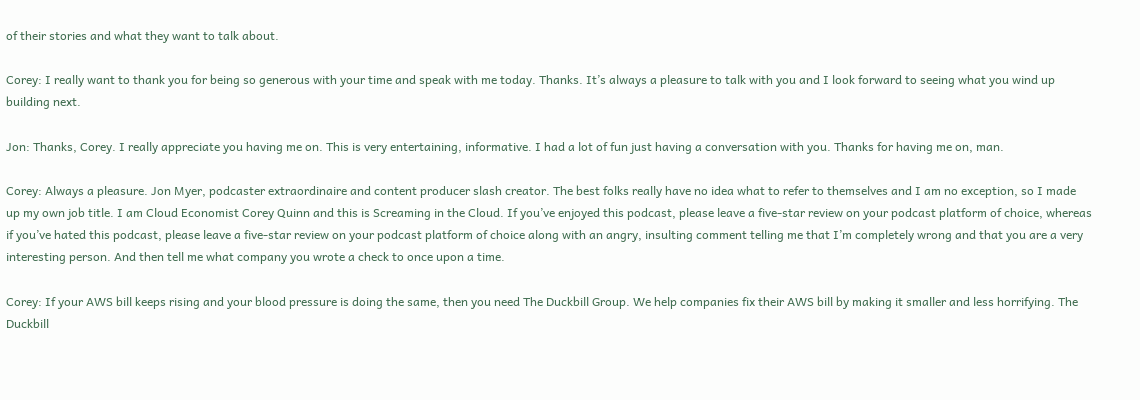of their stories and what they want to talk about.

Corey: I really want to thank you for being so generous with your time and speak with me today. Thanks. It’s always a pleasure to talk with you and I look forward to seeing what you wind up building next.

Jon: Thanks, Corey. I really appreciate you having me on. This is very entertaining, informative. I had a lot of fun just having a conversation with you. Thanks for having me on, man.

Corey: Always a pleasure. Jon Myer, podcaster extraordinaire and content producer slash creator. The best folks really have no idea what to refer to themselves and I am no exception, so I made up my own job title. I am Cloud Economist Corey Quinn and this is Screaming in the Cloud. If you’ve enjoyed this podcast, please leave a five-star review on your podcast platform of choice, whereas if you’ve hated this podcast, please leave a five-star review on your podcast platform of choice along with an angry, insulting comment telling me that I’m completely wrong and that you are a very interesting person. And then tell me what company you wrote a check to once upon a time.

Corey: If your AWS bill keeps rising and your blood pressure is doing the same, then you need The Duckbill Group. We help companies fix their AWS bill by making it smaller and less horrifying. The Duckbill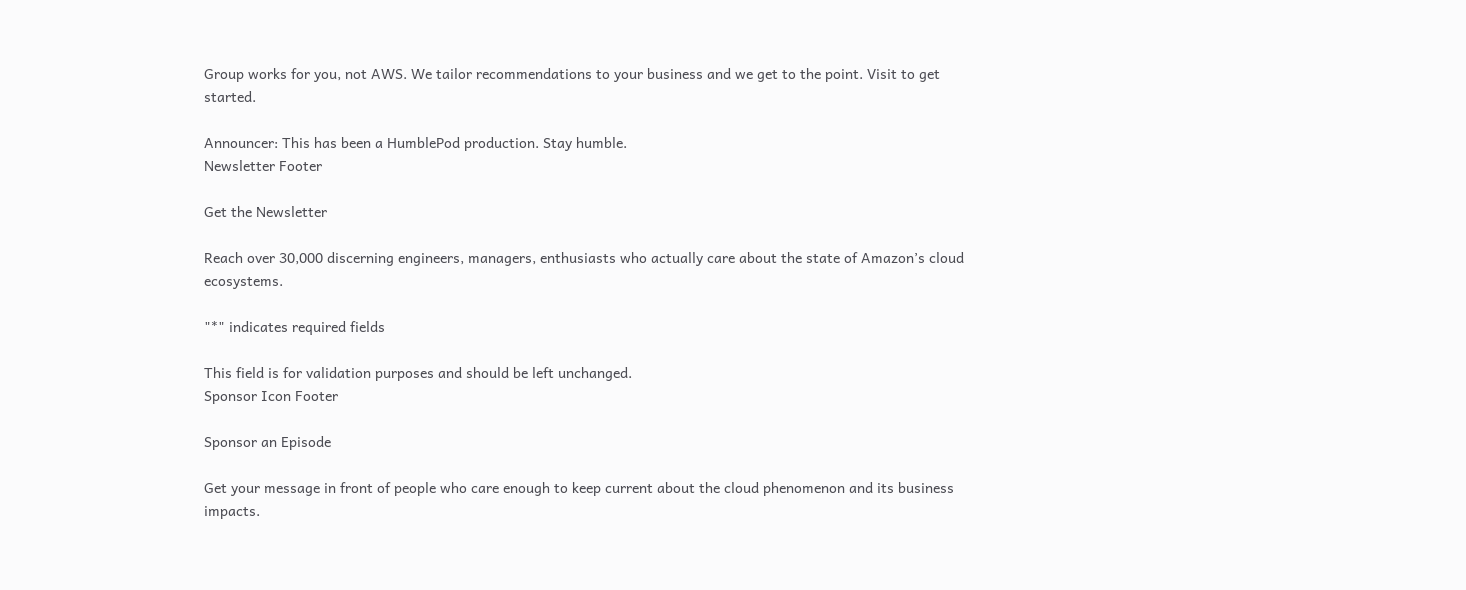Group works for you, not AWS. We tailor recommendations to your business and we get to the point. Visit to get started.

Announcer: This has been a HumblePod production. Stay humble.
Newsletter Footer

Get the Newsletter

Reach over 30,000 discerning engineers, managers, enthusiasts who actually care about the state of Amazon’s cloud ecosystems.

"*" indicates required fields

This field is for validation purposes and should be left unchanged.
Sponsor Icon Footer

Sponsor an Episode

Get your message in front of people who care enough to keep current about the cloud phenomenon and its business impacts.